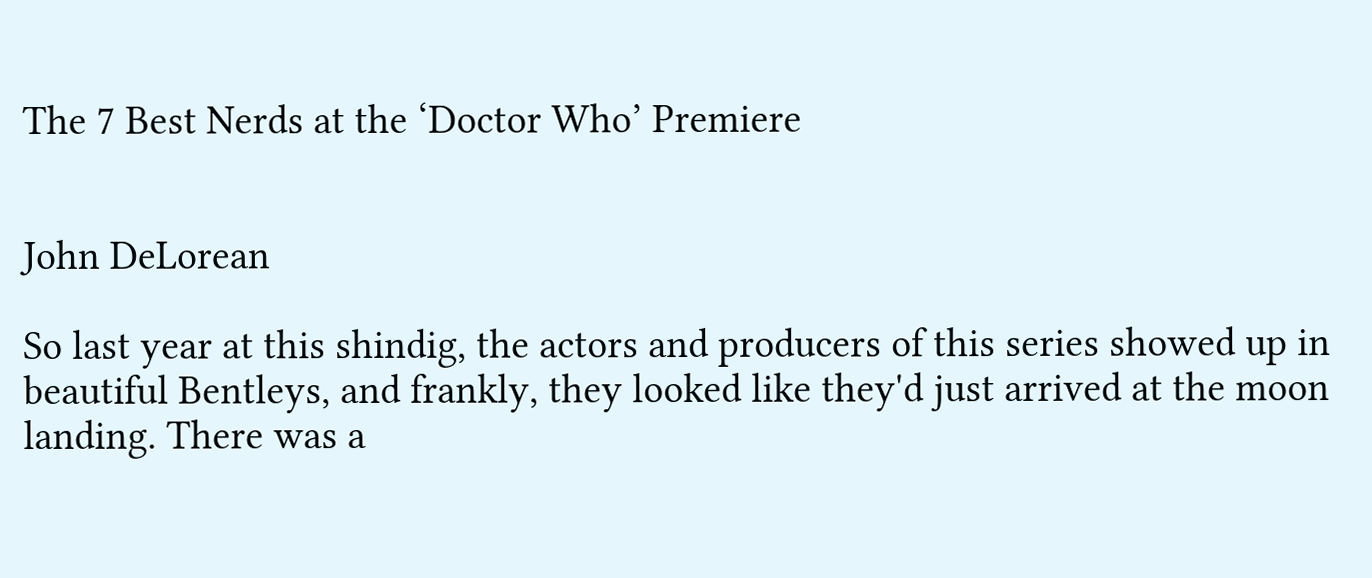The 7 Best Nerds at the ‘Doctor Who’ Premiere


John DeLorean

So last year at this shindig, the actors and producers of this series showed up in beautiful Bentleys, and frankly, they looked like they'd just arrived at the moon landing. There was a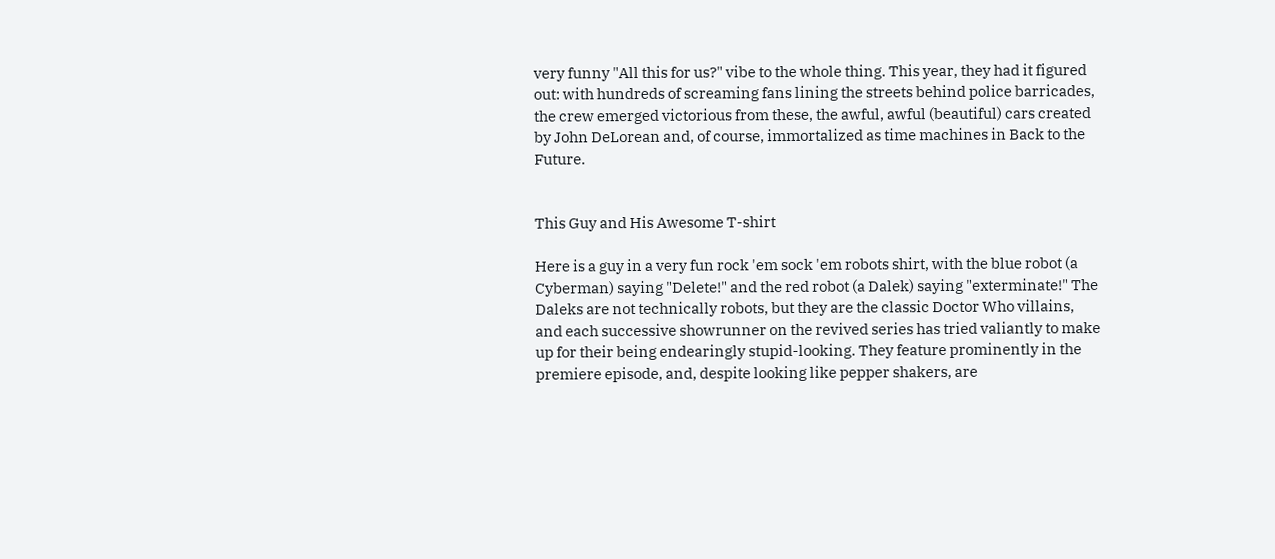very funny "All this for us?" vibe to the whole thing. This year, they had it figured out: with hundreds of screaming fans lining the streets behind police barricades, the crew emerged victorious from these, the awful, awful (beautiful) cars created by John DeLorean and, of course, immortalized as time machines in Back to the Future.


This Guy and His Awesome T-shirt

Here is a guy in a very fun rock 'em sock 'em robots shirt, with the blue robot (a Cyberman) saying "Delete!" and the red robot (a Dalek) saying "exterminate!" The Daleks are not technically robots, but they are the classic Doctor Who villains, and each successive showrunner on the revived series has tried valiantly to make up for their being endearingly stupid-looking. They feature prominently in the premiere episode, and, despite looking like pepper shakers, are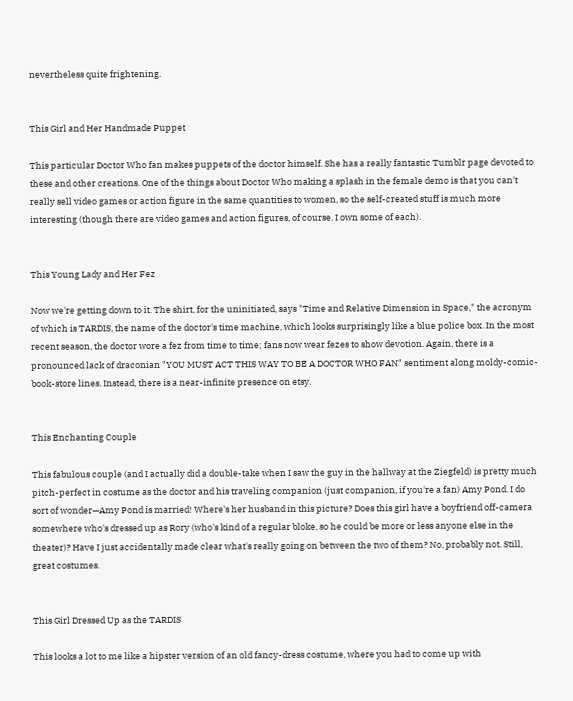nevertheless quite frightening.


This Girl and Her Handmade Puppet

This particular Doctor Who fan makes puppets of the doctor himself. She has a really fantastic Tumblr page devoted to these and other creations. One of the things about Doctor Who making a splash in the female demo is that you can't really sell video games or action figure in the same quantities to women, so the self-created stuff is much more interesting (though there are video games and action figures, of course. I own some of each).


This Young Lady and Her Fez

Now we're getting down to it. The shirt, for the uninitiated, says "Time and Relative Dimension in Space," the acronym of which is TARDIS, the name of the doctor's time machine, which looks surprisingly like a blue police box. In the most recent season, the doctor wore a fez from time to time; fans now wear fezes to show devotion. Again, there is a pronounced lack of draconian "YOU MUST ACT THIS WAY TO BE A DOCTOR WHO FAN" sentiment along moldy-comic-book-store lines. Instead, there is a near-infinite presence on etsy.


This Enchanting Couple

This fabulous couple (and I actually did a double-take when I saw the guy in the hallway at the Ziegfeld) is pretty much pitch-perfect in costume as the doctor and his traveling companion (just companion, if you're a fan) Amy Pond. I do sort of wonder—Amy Pond is married! Where's her husband in this picture? Does this girl have a boyfriend off-camera somewhere who's dressed up as Rory (who's kind of a regular bloke, so he could be more or less anyone else in the theater)? Have I just accidentally made clear what's really going on between the two of them? No, probably not. Still, great costumes.


This Girl Dressed Up as the TARDIS

This looks a lot to me like a hipster version of an old fancy-dress costume, where you had to come up with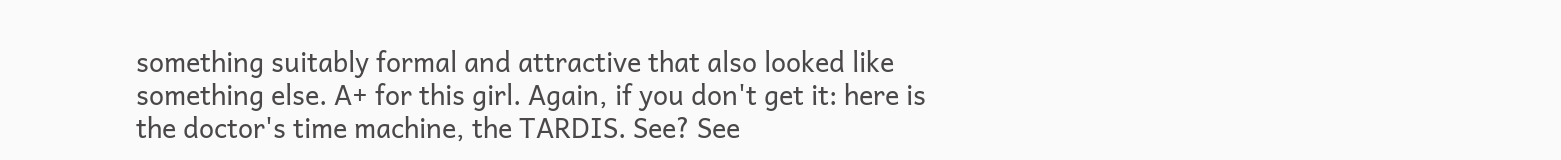something suitably formal and attractive that also looked like something else. A+ for this girl. Again, if you don't get it: here is the doctor's time machine, the TARDIS. See? See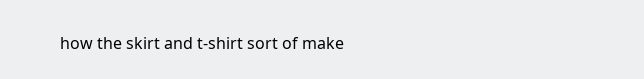how the skirt and t-shirt sort of make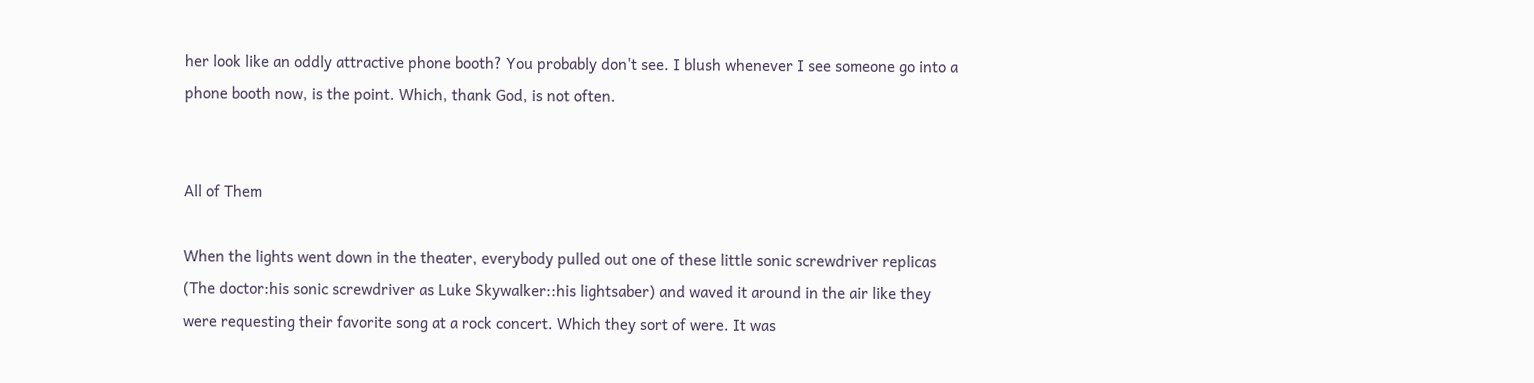her look like an oddly attractive phone booth? You probably don't see. I blush whenever I see someone go into a phone booth now, is the point. Which, thank God, is not often.


All of Them

When the lights went down in the theater, everybody pulled out one of these little sonic screwdriver replicas (The doctor:his sonic screwdriver as Luke Skywalker::his lightsaber) and waved it around in the air like they were requesting their favorite song at a rock concert. Which they sort of were. It was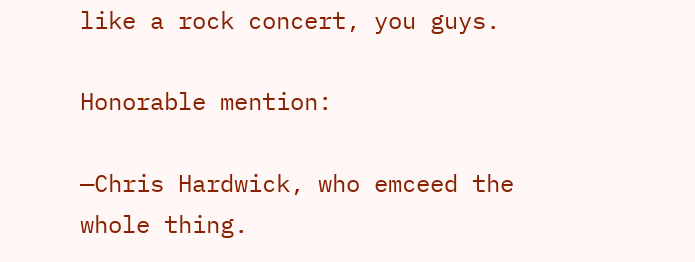like a rock concert, you guys.

Honorable mention:

—Chris Hardwick, who emceed the whole thing.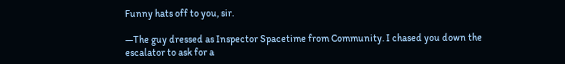Funny hats off to you, sir.

—The guy dressed as Inspector Spacetime from Community. I chased you down the escalator to ask for a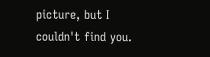picture, but I couldn't find you.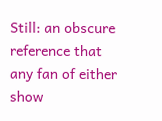Still: an obscure reference that any fan of either show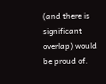(and there is significant overlap) would be proud of.